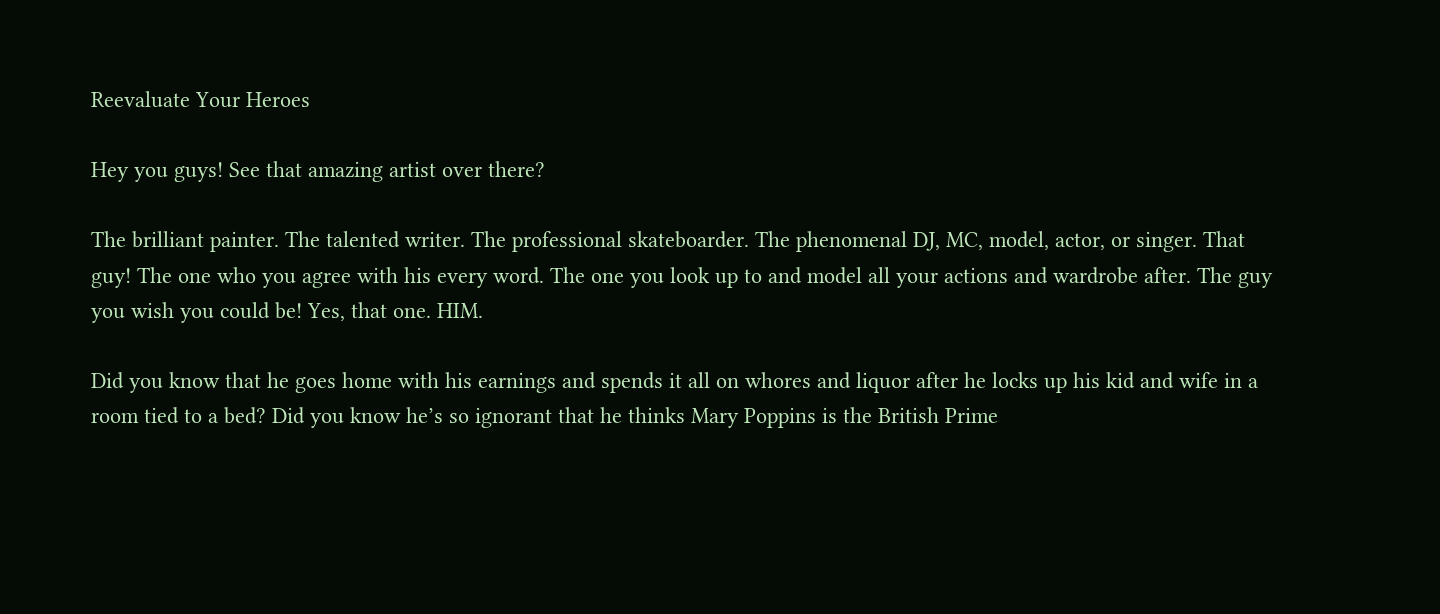Reevaluate Your Heroes

Hey you guys! See that amazing artist over there?

The brilliant painter. The talented writer. The professional skateboarder. The phenomenal DJ, MC, model, actor, or singer. That guy! The one who you agree with his every word. The one you look up to and model all your actions and wardrobe after. The guy you wish you could be! Yes, that one. HIM.

Did you know that he goes home with his earnings and spends it all on whores and liquor after he locks up his kid and wife in a room tied to a bed? Did you know he’s so ignorant that he thinks Mary Poppins is the British Prime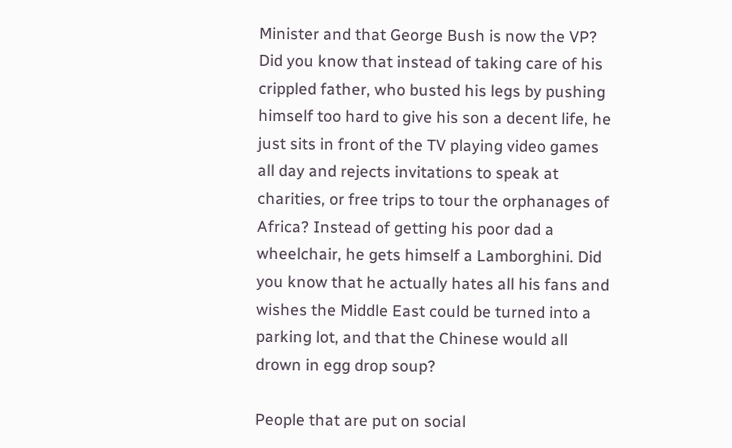Minister and that George Bush is now the VP? Did you know that instead of taking care of his crippled father, who busted his legs by pushing himself too hard to give his son a decent life, he just sits in front of the TV playing video games all day and rejects invitations to speak at charities, or free trips to tour the orphanages of Africa? Instead of getting his poor dad a wheelchair, he gets himself a Lamborghini. Did you know that he actually hates all his fans and wishes the Middle East could be turned into a parking lot, and that the Chinese would all drown in egg drop soup?

People that are put on social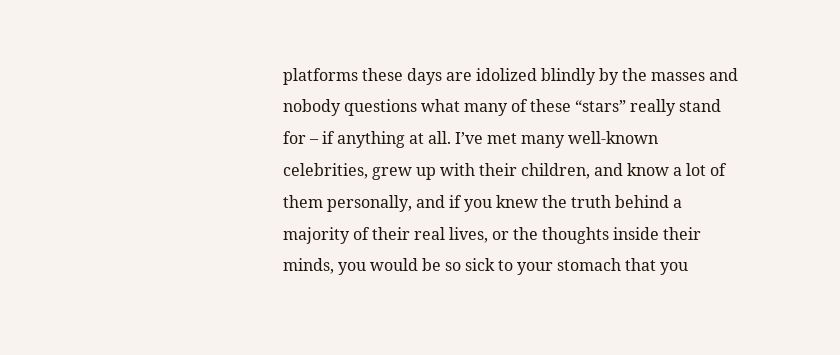platforms these days are idolized blindly by the masses and nobody questions what many of these “stars” really stand for – if anything at all. I’ve met many well-known celebrities, grew up with their children, and know a lot of them personally, and if you knew the truth behind a majority of their real lives, or the thoughts inside their minds, you would be so sick to your stomach that you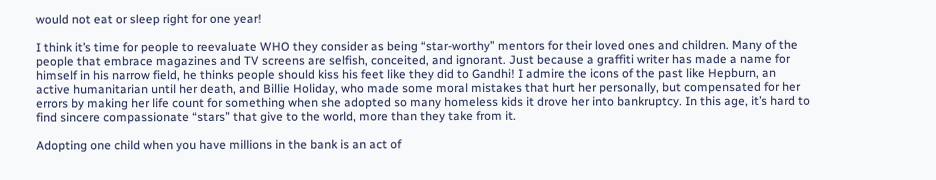would not eat or sleep right for one year!

I think it’s time for people to reevaluate WHO they consider as being “star-worthy” mentors for their loved ones and children. Many of the people that embrace magazines and TV screens are selfish, conceited, and ignorant. Just because a graffiti writer has made a name for himself in his narrow field, he thinks people should kiss his feet like they did to Gandhi! I admire the icons of the past like Hepburn, an active humanitarian until her death, and Billie Holiday, who made some moral mistakes that hurt her personally, but compensated for her errors by making her life count for something when she adopted so many homeless kids it drove her into bankruptcy. In this age, it’s hard to find sincere compassionate “stars” that give to the world, more than they take from it.

Adopting one child when you have millions in the bank is an act of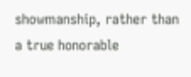showmanship, rather than a true honorable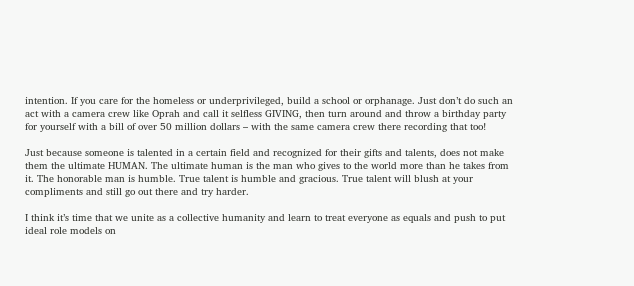intention. If you care for the homeless or underprivileged, build a school or orphanage. Just don’t do such an act with a camera crew like Oprah and call it selfless GIVING, then turn around and throw a birthday party for yourself with a bill of over 50 million dollars – with the same camera crew there recording that too!

Just because someone is talented in a certain field and recognized for their gifts and talents, does not make them the ultimate HUMAN. The ultimate human is the man who gives to the world more than he takes from it. The honorable man is humble. True talent is humble and gracious. True talent will blush at your compliments and still go out there and try harder.

I think it’s time that we unite as a collective humanity and learn to treat everyone as equals and push to put ideal role models on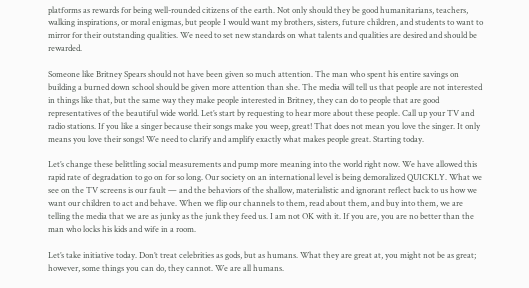platforms as rewards for being well-rounded citizens of the earth. Not only should they be good humanitarians, teachers, walking inspirations, or moral enigmas, but people I would want my brothers, sisters, future children, and students to want to mirror for their outstanding qualities. We need to set new standards on what talents and qualities are desired and should be rewarded.

Someone like Britney Spears should not have been given so much attention. The man who spent his entire savings on building a burned down school should be given more attention than she. The media will tell us that people are not interested in things like that, but the same way they make people interested in Britney, they can do to people that are good representatives of the beautiful wide world. Let’s start by requesting to hear more about these people. Call up your TV and radio stations. If you like a singer because their songs make you weep, great! That does not mean you love the singer. It only means you love their songs! We need to clarify and amplify exactly what makes people great. Starting today.

Let’s change these belittling social measurements and pump more meaning into the world right now. We have allowed this rapid rate of degradation to go on for so long. Our society on an international level is being demoralized QUICKLY. What we see on the TV screens is our fault — and the behaviors of the shallow, materialistic and ignorant reflect back to us how we want our children to act and behave. When we flip our channels to them, read about them, and buy into them, we are telling the media that we are as junky as the junk they feed us. I am not OK with it. If you are, you are no better than the man who locks his kids and wife in a room.

Let’s take initiative today. Don’t treat celebrities as gods, but as humans. What they are great at, you might not be as great; however, some things you can do, they cannot. We are all humans.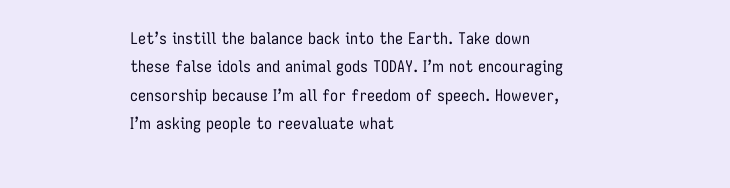Let’s instill the balance back into the Earth. Take down these false idols and animal gods TODAY. I’m not encouraging censorship because I’m all for freedom of speech. However, I’m asking people to reevaluate what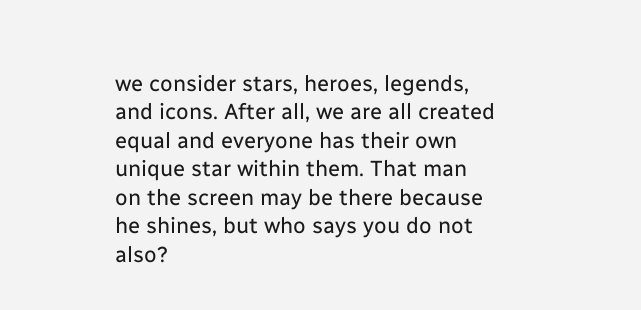we consider stars, heroes, legends, and icons. After all, we are all created equal and everyone has their own unique star within them. That man on the screen may be there because he shines, but who says you do not also?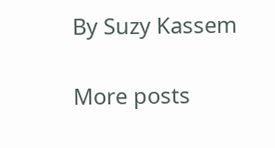By Suzy Kassem

More posts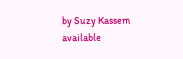by Suzy Kassem available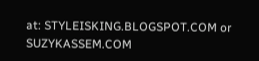at: STYLEISKING.BLOGSPOT.COM or SUZYKASSEM.COM